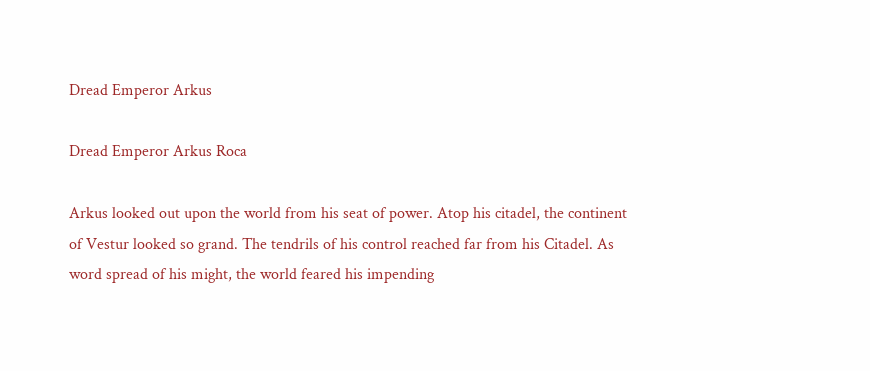Dread Emperor Arkus

Dread Emperor Arkus Roca

Arkus looked out upon the world from his seat of power. Atop his citadel, the continent of Vestur looked so grand. The tendrils of his control reached far from his Citadel. As word spread of his might, the world feared his impending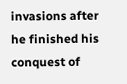invasions after he finished his conquest of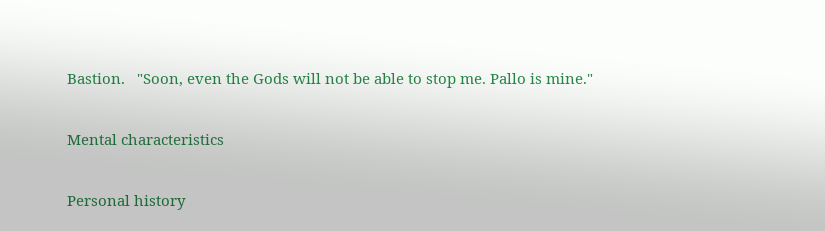Bastion.   "Soon, even the Gods will not be able to stop me. Pallo is mine."

Mental characteristics

Personal history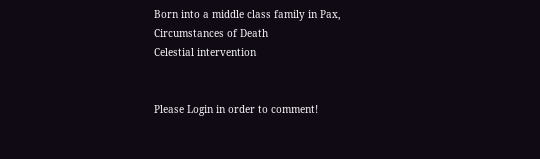Born into a middle class family in Pax,
Circumstances of Death
Celestial intervention


Please Login in order to comment!